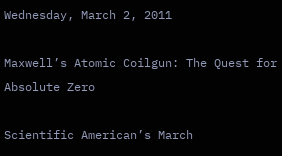Wednesday, March 2, 2011

Maxwell’s Atomic Coilgun: The Quest for Absolute Zero

Scientific American’s March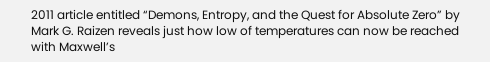2011 article entitled “Demons, Entropy, and the Quest for Absolute Zero” by Mark G. Raizen reveals just how low of temperatures can now be reached with Maxwell’s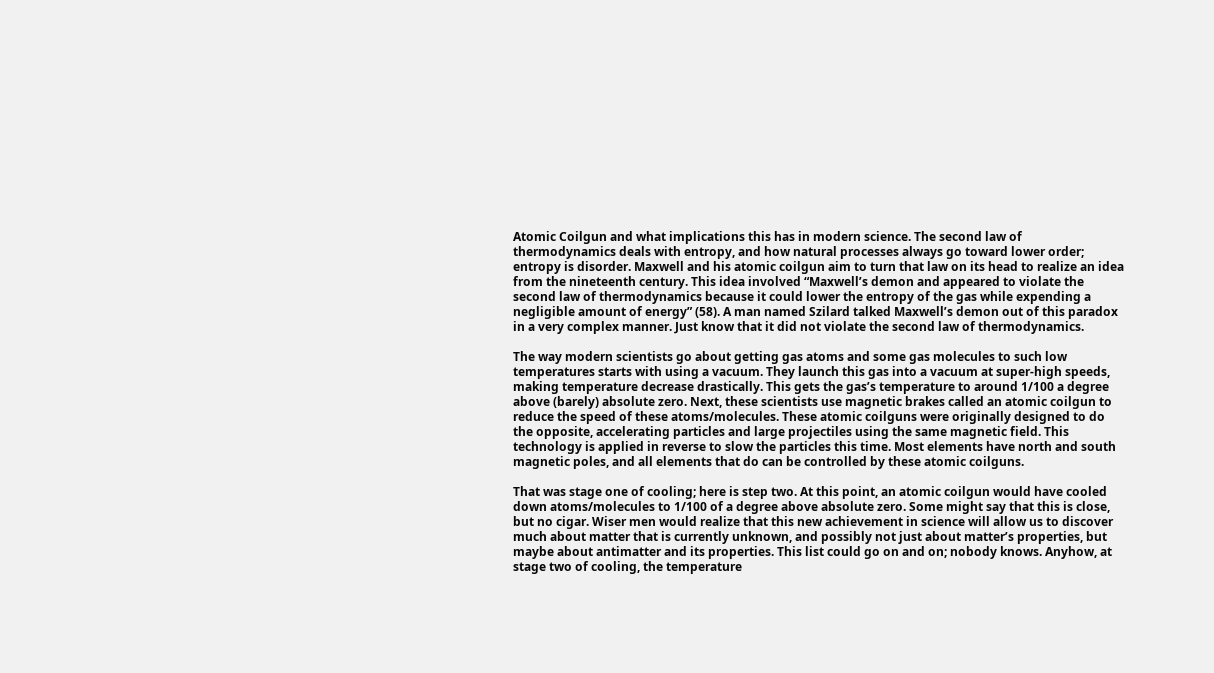Atomic Coilgun and what implications this has in modern science. The second law of thermodynamics deals with entropy, and how natural processes always go toward lower order; entropy is disorder. Maxwell and his atomic coilgun aim to turn that law on its head to realize an idea from the nineteenth century. This idea involved “Maxwell’s demon and appeared to violate the second law of thermodynamics because it could lower the entropy of the gas while expending a negligible amount of energy” (58). A man named Szilard talked Maxwell’s demon out of this paradox in a very complex manner. Just know that it did not violate the second law of thermodynamics.

The way modern scientists go about getting gas atoms and some gas molecules to such low temperatures starts with using a vacuum. They launch this gas into a vacuum at super-high speeds, making temperature decrease drastically. This gets the gas’s temperature to around 1/100 a degree above (barely) absolute zero. Next, these scientists use magnetic brakes called an atomic coilgun to reduce the speed of these atoms/molecules. These atomic coilguns were originally designed to do the opposite, accelerating particles and large projectiles using the same magnetic field. This technology is applied in reverse to slow the particles this time. Most elements have north and south magnetic poles, and all elements that do can be controlled by these atomic coilguns.

That was stage one of cooling; here is step two. At this point, an atomic coilgun would have cooled down atoms/molecules to 1/100 of a degree above absolute zero. Some might say that this is close, but no cigar. Wiser men would realize that this new achievement in science will allow us to discover much about matter that is currently unknown, and possibly not just about matter’s properties, but maybe about antimatter and its properties. This list could go on and on; nobody knows. Anyhow, at stage two of cooling, the temperature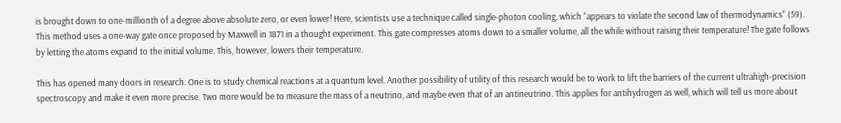is brought down to one-millionth of a degree above absolute zero, or even lower! Here, scientists use a technique called single-photon cooling, which “appears to violate the second law of thermodynamics” (59). This method uses a one-way gate once proposed by Maxwell in 1871 in a thought experiment. This gate compresses atoms down to a smaller volume, all the while without raising their temperature! The gate follows by letting the atoms expand to the initial volume. This, however, lowers their temperature.

This has opened many doors in research. One is to study chemical reactions at a quantum level. Another possibility of utility of this research would be to work to lift the barriers of the current ultrahigh-precision spectroscopy and make it even more precise. Two more would be to measure the mass of a neutrino, and maybe even that of an antineutrino. This applies for antihydrogen as well, which will tell us more about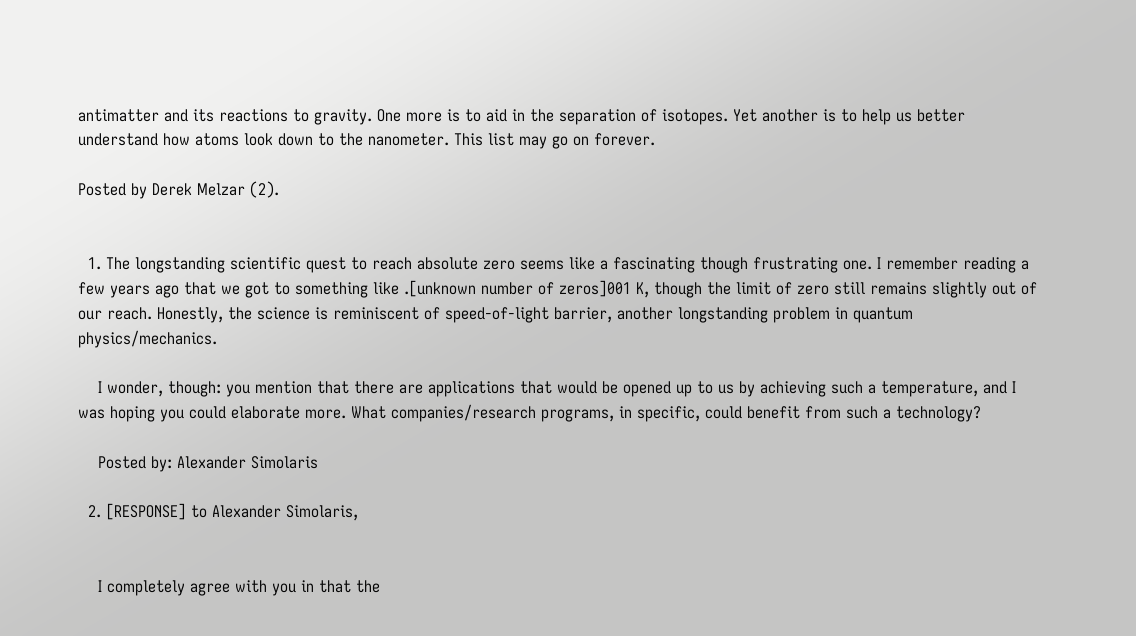antimatter and its reactions to gravity. One more is to aid in the separation of isotopes. Yet another is to help us better understand how atoms look down to the nanometer. This list may go on forever.

Posted by Derek Melzar (2).


  1. The longstanding scientific quest to reach absolute zero seems like a fascinating though frustrating one. I remember reading a few years ago that we got to something like .[unknown number of zeros]001 K, though the limit of zero still remains slightly out of our reach. Honestly, the science is reminiscent of speed-of-light barrier, another longstanding problem in quantum physics/mechanics.

    I wonder, though: you mention that there are applications that would be opened up to us by achieving such a temperature, and I was hoping you could elaborate more. What companies/research programs, in specific, could benefit from such a technology?

    Posted by: Alexander Simolaris

  2. [RESPONSE] to Alexander Simolaris,


    I completely agree with you in that the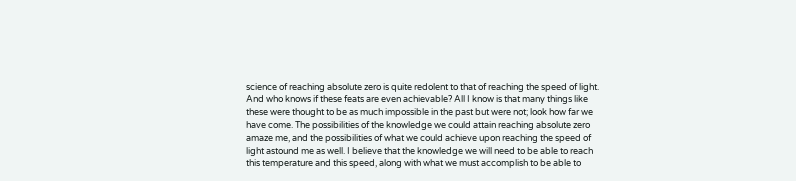science of reaching absolute zero is quite redolent to that of reaching the speed of light. And who knows if these feats are even achievable? All I know is that many things like these were thought to be as much impossible in the past but were not; look how far we have come. The possibilities of the knowledge we could attain reaching absolute zero amaze me, and the possibilities of what we could achieve upon reaching the speed of light astound me as well. I believe that the knowledge we will need to be able to reach this temperature and this speed, along with what we must accomplish to be able to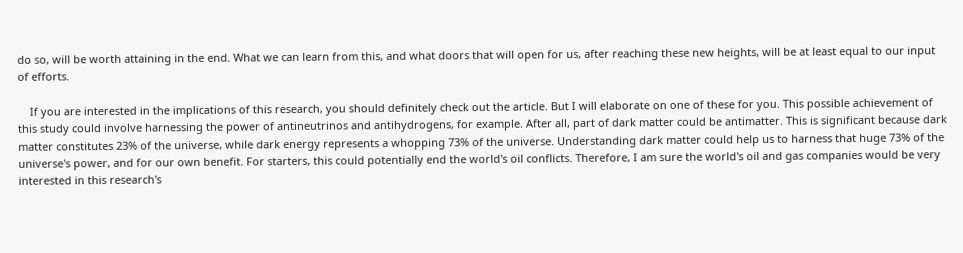do so, will be worth attaining in the end. What we can learn from this, and what doors that will open for us, after reaching these new heights, will be at least equal to our input of efforts.

    If you are interested in the implications of this research, you should definitely check out the article. But I will elaborate on one of these for you. This possible achievement of this study could involve harnessing the power of antineutrinos and antihydrogens, for example. After all, part of dark matter could be antimatter. This is significant because dark matter constitutes 23% of the universe, while dark energy represents a whopping 73% of the universe. Understanding dark matter could help us to harness that huge 73% of the universe's power, and for our own benefit. For starters, this could potentially end the world's oil conflicts. Therefore, I am sure the world's oil and gas companies would be very interested in this research's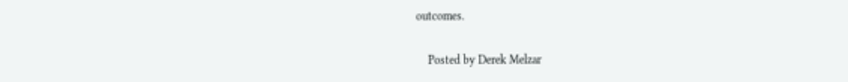outcomes.

    Posted by Derek Melzar